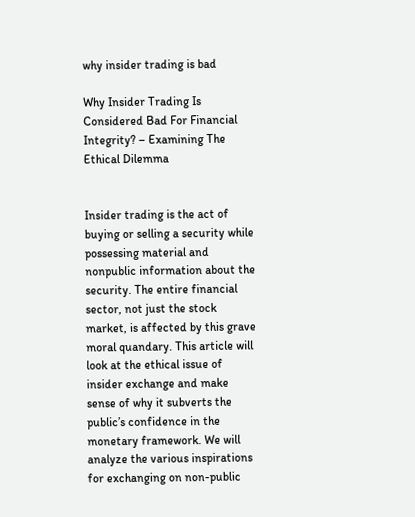why insider trading is bad

Why Insider Trading Is Considered Bad For Financial Integrity? – Examining The Ethical Dilemma


Insider trading is the act of buying or selling a security while possessing material and nonpublic information about the security. The entire financial sector, not just the stock market, is affected by this grave moral quandary. This article will look at the ethical issue of insider exchange and make sense of why it subverts the public’s confidence in the monetary framework. We will analyze the various inspirations for exchanging on non-public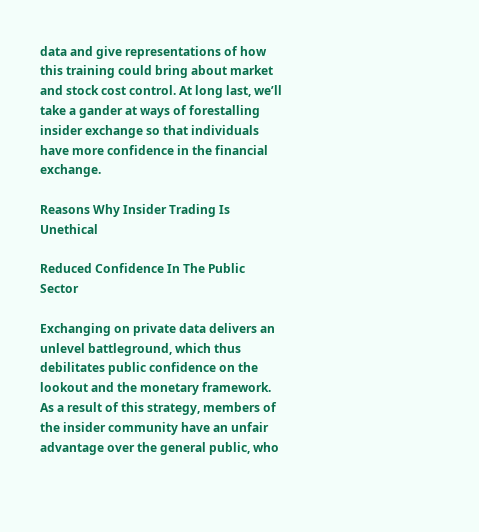data and give representations of how this training could bring about market and stock cost control. At long last, we’ll take a gander at ways of forestalling insider exchange so that individuals have more confidence in the financial exchange.

Reasons Why Insider Trading Is Unethical

Reduced Confidence In The Public Sector

Exchanging on private data delivers an unlevel battleground, which thus debilitates public confidence on the lookout and the monetary framework. As a result of this strategy, members of the insider community have an unfair advantage over the general public, who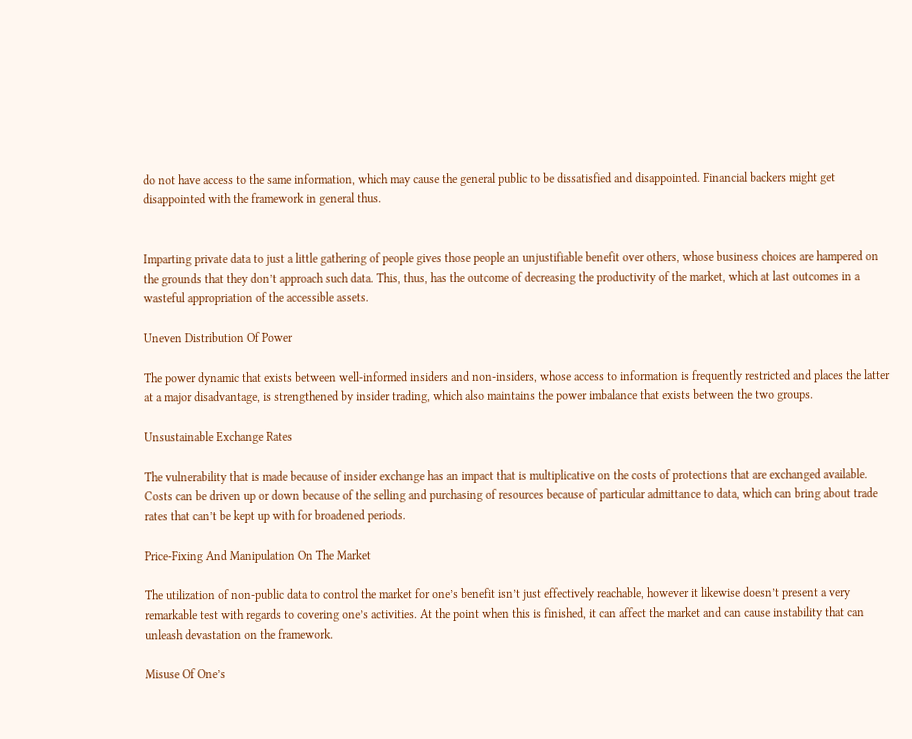do not have access to the same information, which may cause the general public to be dissatisfied and disappointed. Financial backers might get disappointed with the framework in general thus.


Imparting private data to just a little gathering of people gives those people an unjustifiable benefit over others, whose business choices are hampered on the grounds that they don’t approach such data. This, thus, has the outcome of decreasing the productivity of the market, which at last outcomes in a wasteful appropriation of the accessible assets.

Uneven Distribution Of Power

The power dynamic that exists between well-informed insiders and non-insiders, whose access to information is frequently restricted and places the latter at a major disadvantage, is strengthened by insider trading, which also maintains the power imbalance that exists between the two groups.

Unsustainable Exchange Rates

The vulnerability that is made because of insider exchange has an impact that is multiplicative on the costs of protections that are exchanged available. Costs can be driven up or down because of the selling and purchasing of resources because of particular admittance to data, which can bring about trade rates that can’t be kept up with for broadened periods.

Price-Fixing And Manipulation On The Market

The utilization of non-public data to control the market for one’s benefit isn’t just effectively reachable, however it likewise doesn’t present a very remarkable test with regards to covering one’s activities. At the point when this is finished, it can affect the market and can cause instability that can unleash devastation on the framework.

Misuse Of One’s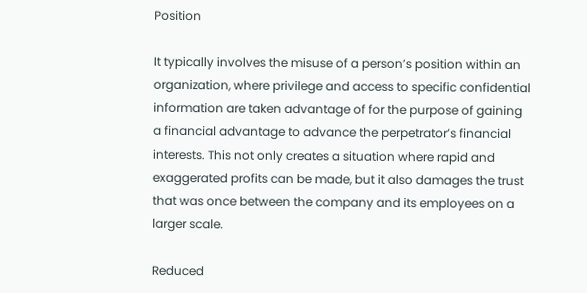Position

It typically involves the misuse of a person’s position within an organization, where privilege and access to specific confidential information are taken advantage of for the purpose of gaining a financial advantage to advance the perpetrator’s financial interests. This not only creates a situation where rapid and exaggerated profits can be made, but it also damages the trust that was once between the company and its employees on a larger scale.

Reduced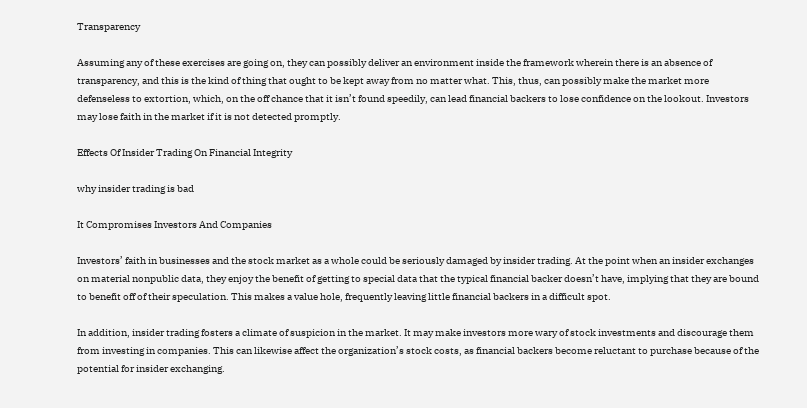Transparency

Assuming any of these exercises are going on, they can possibly deliver an environment inside the framework wherein there is an absence of transparency, and this is the kind of thing that ought to be kept away from no matter what. This, thus, can possibly make the market more defenseless to extortion, which, on the off chance that it isn’t found speedily, can lead financial backers to lose confidence on the lookout. Investors may lose faith in the market if it is not detected promptly.

Effects Of Insider Trading On Financial Integrity

why insider trading is bad

It Compromises Investors And Companies

Investors’ faith in businesses and the stock market as a whole could be seriously damaged by insider trading. At the point when an insider exchanges on material nonpublic data, they enjoy the benefit of getting to special data that the typical financial backer doesn’t have, implying that they are bound to benefit off of their speculation. This makes a value hole, frequently leaving little financial backers in a difficult spot.

In addition, insider trading fosters a climate of suspicion in the market. It may make investors more wary of stock investments and discourage them from investing in companies. This can likewise affect the organization’s stock costs, as financial backers become reluctant to purchase because of the potential for insider exchanging.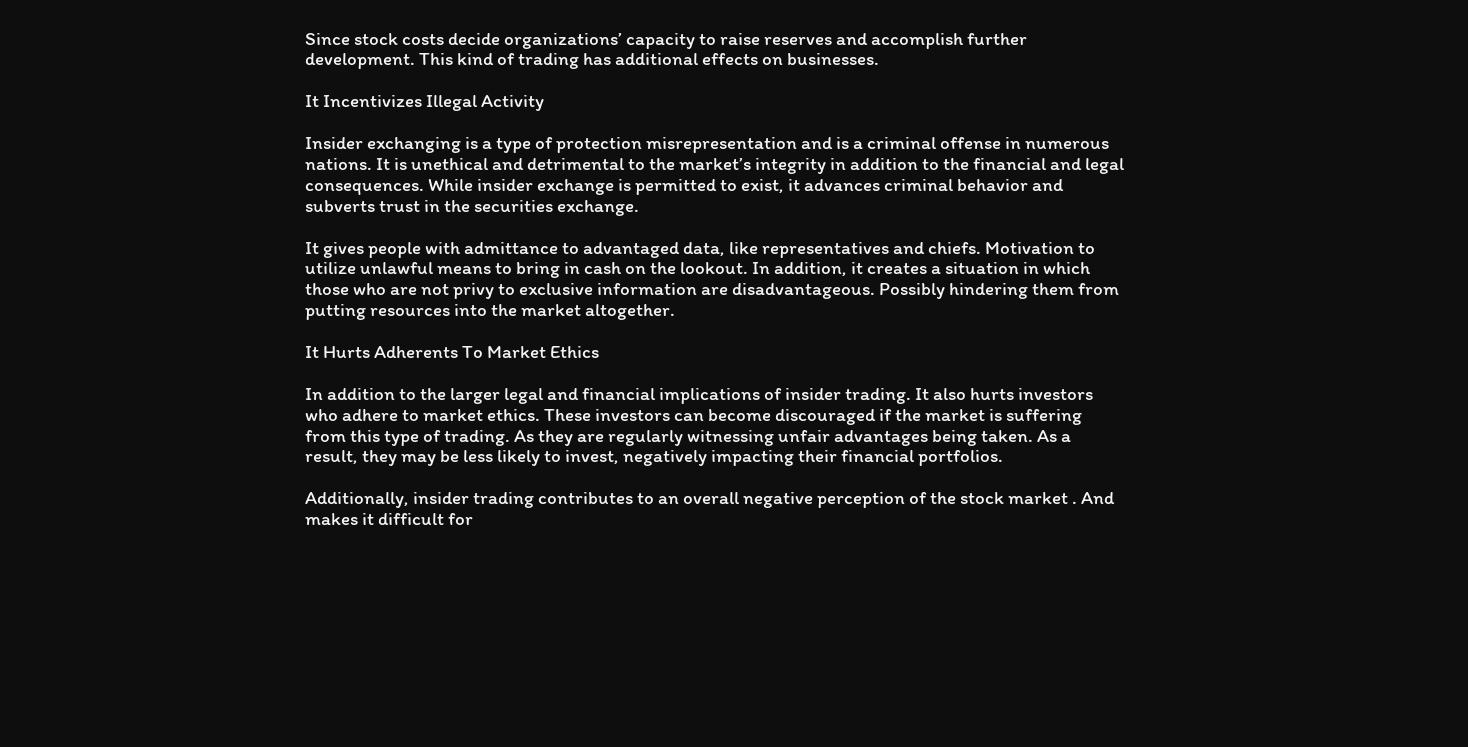Since stock costs decide organizations’ capacity to raise reserves and accomplish further development. This kind of trading has additional effects on businesses.

It Incentivizes Illegal Activity

Insider exchanging is a type of protection misrepresentation and is a criminal offense in numerous nations. It is unethical and detrimental to the market’s integrity in addition to the financial and legal consequences. While insider exchange is permitted to exist, it advances criminal behavior and subverts trust in the securities exchange.

It gives people with admittance to advantaged data, like representatives and chiefs. Motivation to utilize unlawful means to bring in cash on the lookout. In addition, it creates a situation in which those who are not privy to exclusive information are disadvantageous. Possibly hindering them from putting resources into the market altogether.

It Hurts Adherents To Market Ethics

In addition to the larger legal and financial implications of insider trading. It also hurts investors who adhere to market ethics. These investors can become discouraged if the market is suffering from this type of trading. As they are regularly witnessing unfair advantages being taken. As a result, they may be less likely to invest, negatively impacting their financial portfolios.

Additionally, insider trading contributes to an overall negative perception of the stock market . And makes it difficult for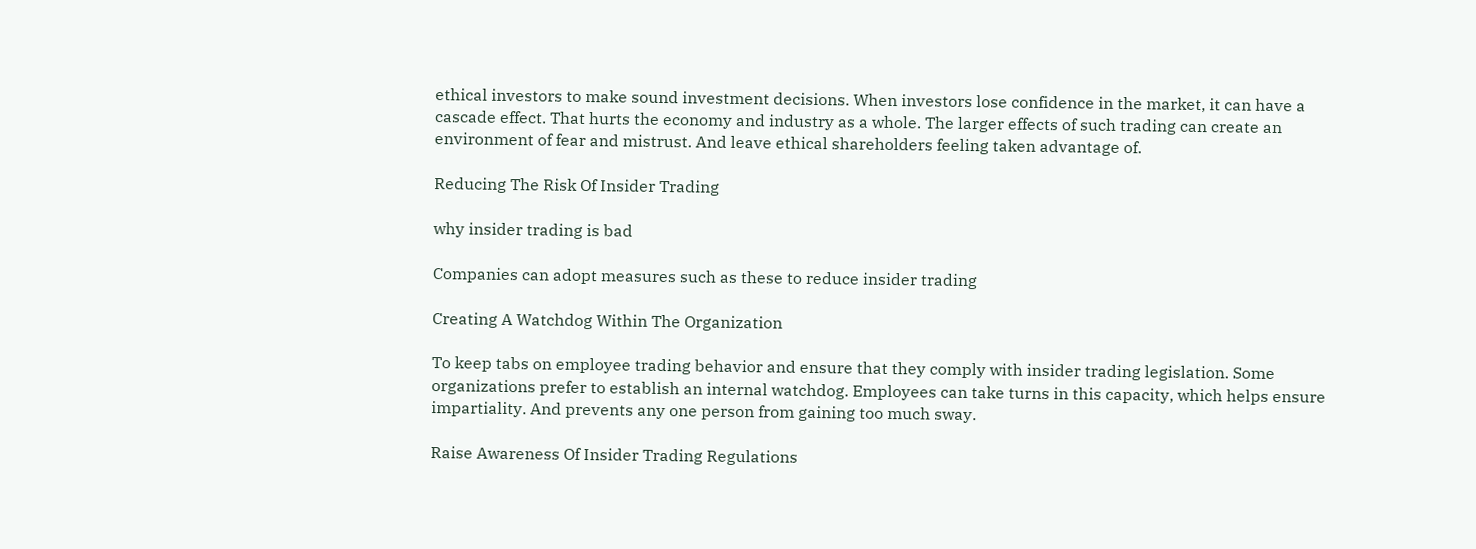ethical investors to make sound investment decisions. When investors lose confidence in the market, it can have a cascade effect. That hurts the economy and industry as a whole. The larger effects of such trading can create an environment of fear and mistrust. And leave ethical shareholders feeling taken advantage of.

Reducing The Risk Of Insider Trading

why insider trading is bad

Companies can adopt measures such as these to reduce insider trading

Creating A Watchdog Within The Organization

To keep tabs on employee trading behavior and ensure that they comply with insider trading legislation. Some organizations prefer to establish an internal watchdog. Employees can take turns in this capacity, which helps ensure impartiality. And prevents any one person from gaining too much sway.

Raise Awareness Of Insider Trading Regulations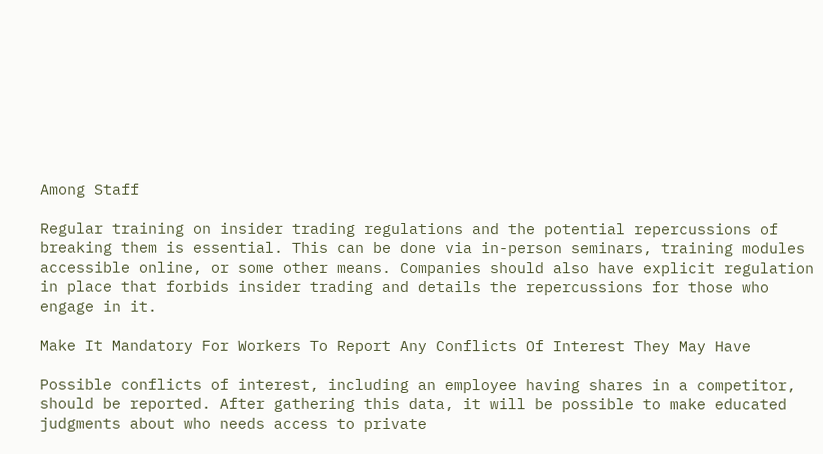Among Staff

Regular training on insider trading regulations and the potential repercussions of breaking them is essential. This can be done via in-person seminars, training modules accessible online, or some other means. Companies should also have explicit regulation in place that forbids insider trading and details the repercussions for those who engage in it.

Make It Mandatory For Workers To Report Any Conflicts Of Interest They May Have

Possible conflicts of interest, including an employee having shares in a competitor, should be reported. After gathering this data, it will be possible to make educated judgments about who needs access to private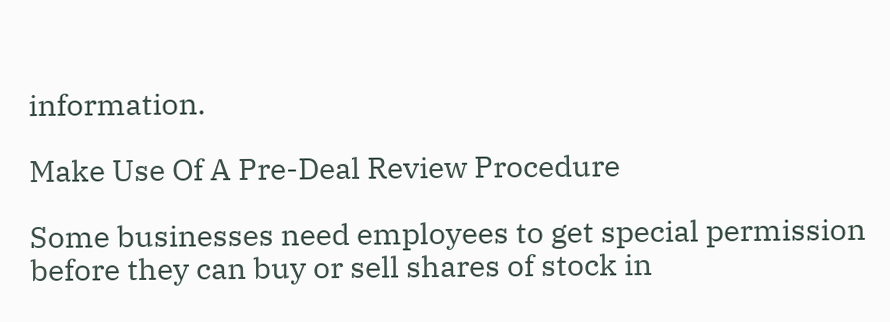information.

Make Use Of A Pre-Deal Review Procedure

Some businesses need employees to get special permission before they can buy or sell shares of stock in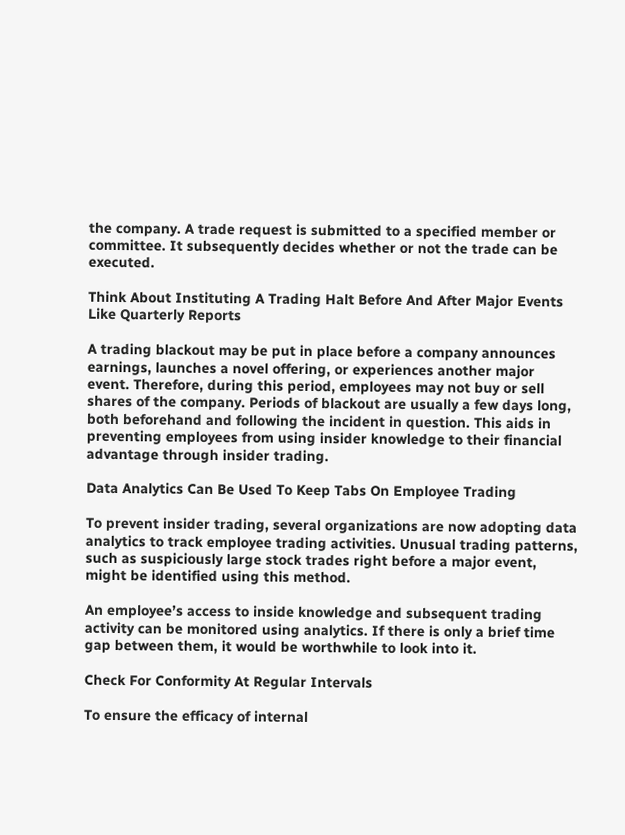the company. A trade request is submitted to a specified member or committee. It subsequently decides whether or not the trade can be executed.

Think About Instituting A Trading Halt Before And After Major Events Like Quarterly Reports

A trading blackout may be put in place before a company announces earnings, launches a novel offering, or experiences another major event. Therefore, during this period, employees may not buy or sell shares of the company. Periods of blackout are usually a few days long, both beforehand and following the incident in question. This aids in preventing employees from using insider knowledge to their financial advantage through insider trading.

Data Analytics Can Be Used To Keep Tabs On Employee Trading

To prevent insider trading, several organizations are now adopting data analytics to track employee trading activities. Unusual trading patterns, such as suspiciously large stock trades right before a major event, might be identified using this method.

An employee’s access to inside knowledge and subsequent trading activity can be monitored using analytics. If there is only a brief time gap between them, it would be worthwhile to look into it.

Check For Conformity At Regular Intervals

To ensure the efficacy of internal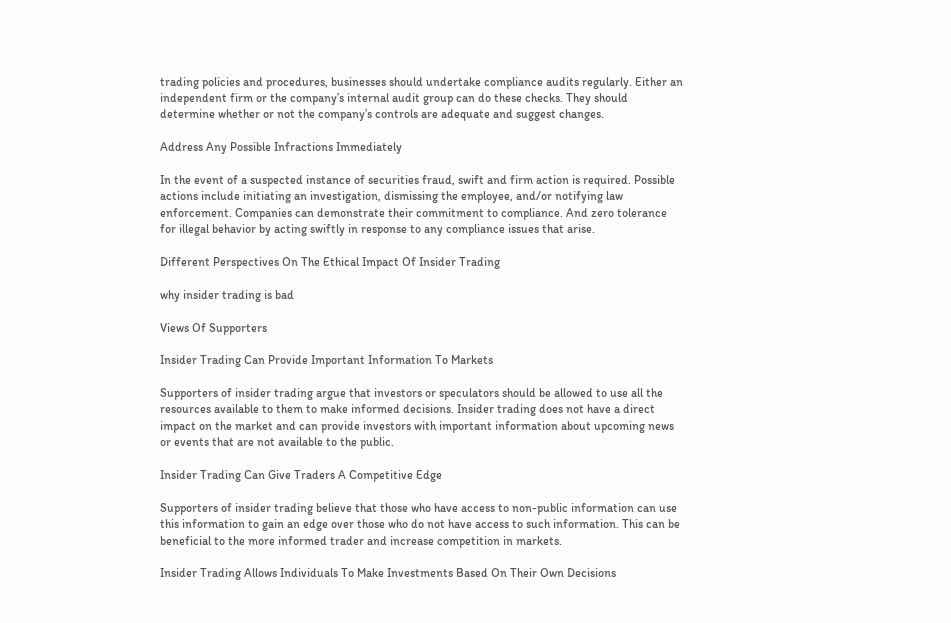trading policies and procedures, businesses should undertake compliance audits regularly. Either an independent firm or the company’s internal audit group can do these checks. They should determine whether or not the company’s controls are adequate and suggest changes.

Address Any Possible Infractions Immediately

In the event of a suspected instance of securities fraud, swift and firm action is required. Possible actions include initiating an investigation, dismissing the employee, and/or notifying law enforcement. Companies can demonstrate their commitment to compliance. And zero tolerance for illegal behavior by acting swiftly in response to any compliance issues that arise.

Different Perspectives On The Ethical Impact Of Insider Trading

why insider trading is bad

Views Of Supporters

Insider Trading Can Provide Important Information To Markets

Supporters of insider trading argue that investors or speculators should be allowed to use all the resources available to them to make informed decisions. Insider trading does not have a direct impact on the market and can provide investors with important information about upcoming news or events that are not available to the public.

Insider Trading Can Give Traders A Competitive Edge

Supporters of insider trading believe that those who have access to non-public information can use this information to gain an edge over those who do not have access to such information. This can be beneficial to the more informed trader and increase competition in markets.

Insider Trading Allows Individuals To Make Investments Based On Their Own Decisions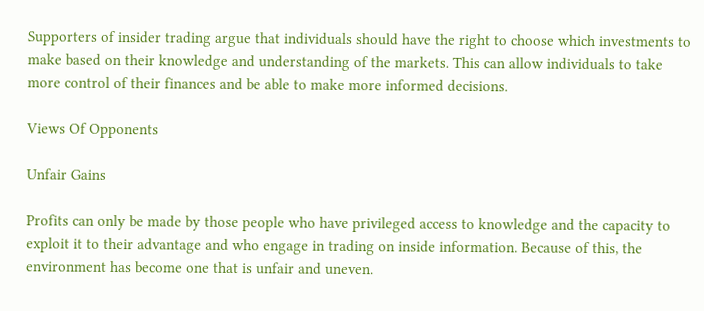Supporters of insider trading argue that individuals should have the right to choose which investments to make based on their knowledge and understanding of the markets. This can allow individuals to take more control of their finances and be able to make more informed decisions.

Views Of Opponents

Unfair Gains

Profits can only be made by those people who have privileged access to knowledge and the capacity to exploit it to their advantage and who engage in trading on inside information. Because of this, the environment has become one that is unfair and uneven.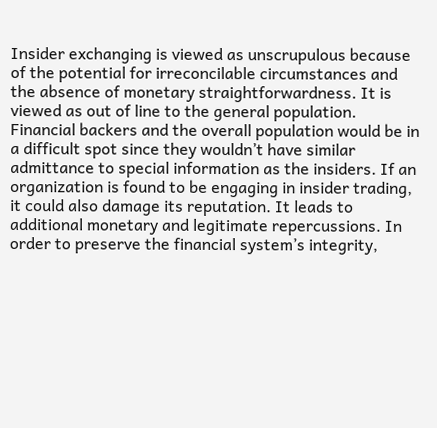Insider exchanging is viewed as unscrupulous because of the potential for irreconcilable circumstances and the absence of monetary straightforwardness. It is viewed as out of line to the general population. Financial backers and the overall population would be in a difficult spot since they wouldn’t have similar admittance to special information as the insiders. If an organization is found to be engaging in insider trading, it could also damage its reputation. It leads to additional monetary and legitimate repercussions. In order to preserve the financial system’s integrity,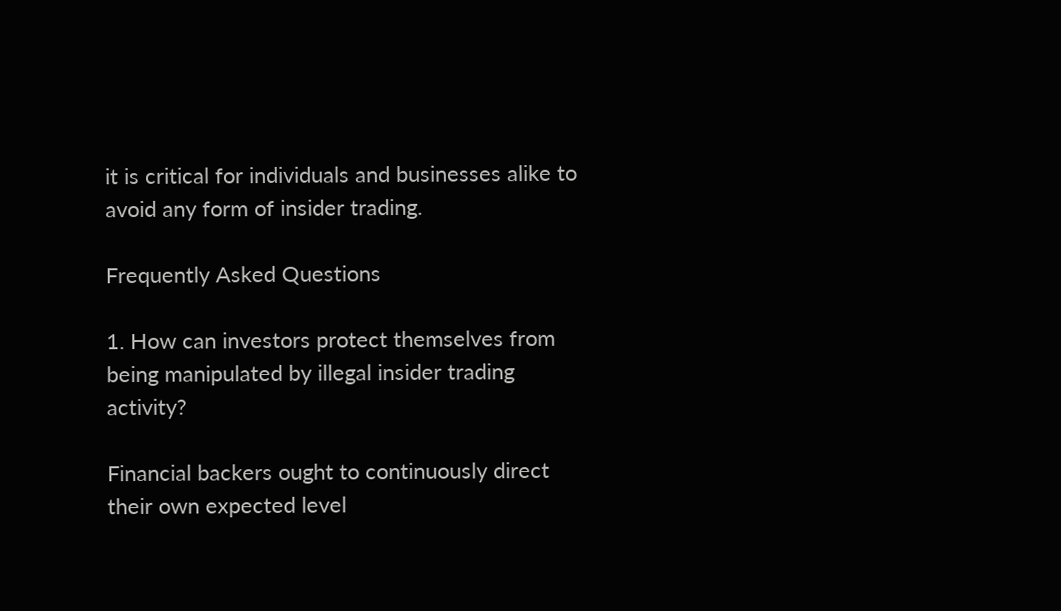it is critical for individuals and businesses alike to avoid any form of insider trading.

Frequently Asked Questions

1. How can investors protect themselves from being manipulated by illegal insider trading activity?

Financial backers ought to continuously direct their own expected level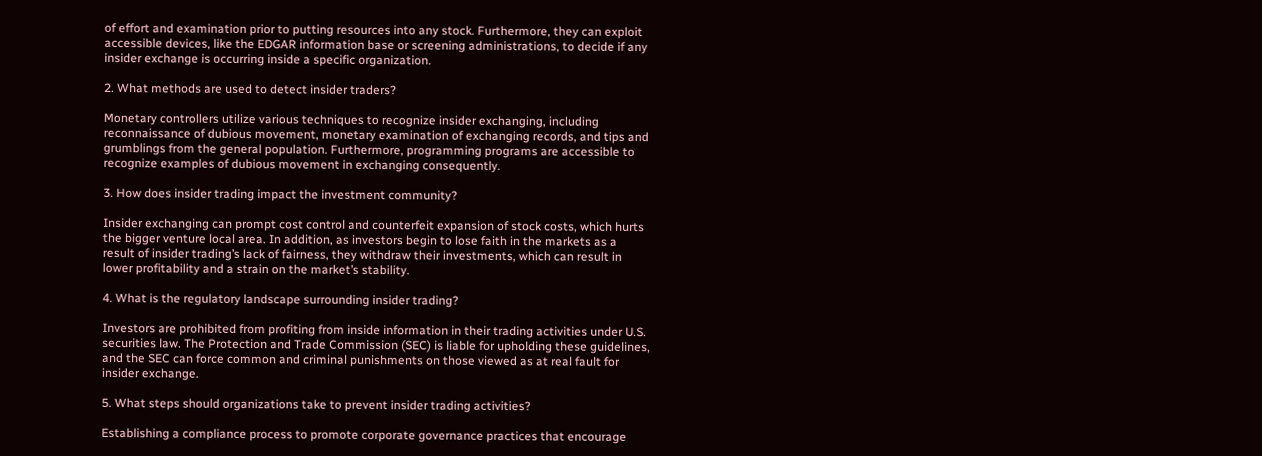of effort and examination prior to putting resources into any stock. Furthermore, they can exploit accessible devices, like the EDGAR information base or screening administrations, to decide if any insider exchange is occurring inside a specific organization.

2. What methods are used to detect insider traders?

Monetary controllers utilize various techniques to recognize insider exchanging, including reconnaissance of dubious movement, monetary examination of exchanging records, and tips and grumblings from the general population. Furthermore, programming programs are accessible to recognize examples of dubious movement in exchanging consequently.

3. How does insider trading impact the investment community?

Insider exchanging can prompt cost control and counterfeit expansion of stock costs, which hurts the bigger venture local area. In addition, as investors begin to lose faith in the markets as a result of insider trading’s lack of fairness, they withdraw their investments, which can result in lower profitability and a strain on the market’s stability.

4. What is the regulatory landscape surrounding insider trading?

Investors are prohibited from profiting from inside information in their trading activities under U.S. securities law. The Protection and Trade Commission (SEC) is liable for upholding these guidelines, and the SEC can force common and criminal punishments on those viewed as at real fault for insider exchange.

5. What steps should organizations take to prevent insider trading activities?

Establishing a compliance process to promote corporate governance practices that encourage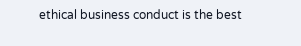ethical business conduct is the best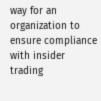way for an organization to ensure compliance with insider trading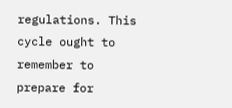regulations. This cycle ought to remember to prepare for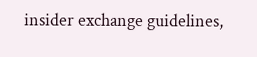insider exchange guidelines,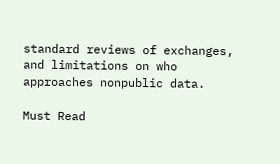standard reviews of exchanges, and limitations on who approaches nonpublic data.

Must Read